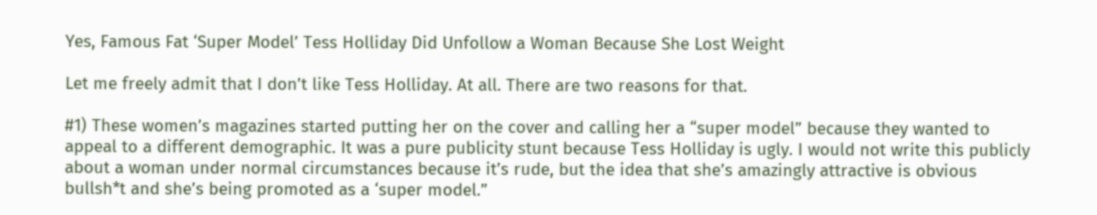Yes, Famous Fat ‘Super Model’ Tess Holliday Did Unfollow a Woman Because She Lost Weight

Let me freely admit that I don’t like Tess Holliday. At all. There are two reasons for that.

#1) These women’s magazines started putting her on the cover and calling her a “super model” because they wanted to appeal to a different demographic. It was a pure publicity stunt because Tess Holliday is ugly. I would not write this publicly about a woman under normal circumstances because it’s rude, but the idea that she’s amazingly attractive is obvious bullsh*t and she’s being promoted as a ‘super model.”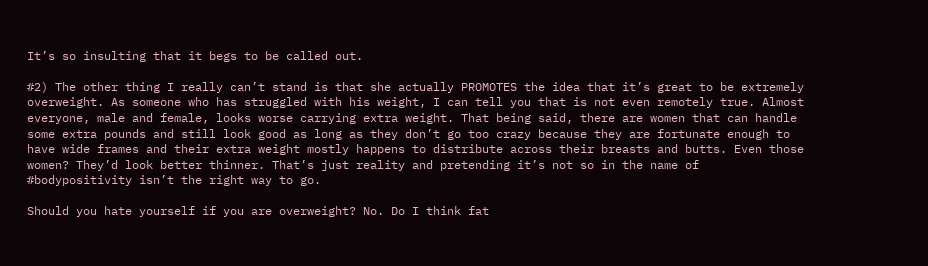It’s so insulting that it begs to be called out.

#2) The other thing I really can’t stand is that she actually PROMOTES the idea that it’s great to be extremely overweight. As someone who has struggled with his weight, I can tell you that is not even remotely true. Almost everyone, male and female, looks worse carrying extra weight. That being said, there are women that can handle some extra pounds and still look good as long as they don’t go too crazy because they are fortunate enough to have wide frames and their extra weight mostly happens to distribute across their breasts and butts. Even those women? They’d look better thinner. That’s just reality and pretending it’s not so in the name of #bodypositivity isn’t the right way to go.

Should you hate yourself if you are overweight? No. Do I think fat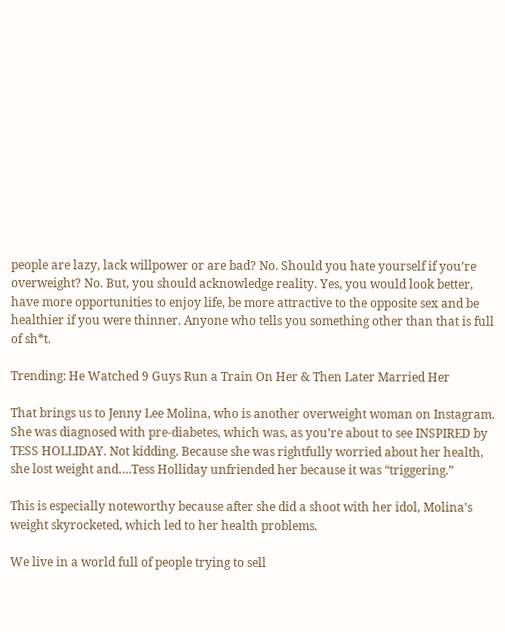people are lazy, lack willpower or are bad? No. Should you hate yourself if you’re overweight? No. But, you should acknowledge reality. Yes, you would look better, have more opportunities to enjoy life, be more attractive to the opposite sex and be healthier if you were thinner. Anyone who tells you something other than that is full of sh*t.

Trending: He Watched 9 Guys Run a Train On Her & Then Later Married Her

That brings us to Jenny Lee Molina, who is another overweight woman on Instagram. She was diagnosed with pre-diabetes, which was, as you’re about to see INSPIRED by TESS HOLLIDAY. Not kidding. Because she was rightfully worried about her health, she lost weight and….Tess Holliday unfriended her because it was “triggering.”

This is especially noteworthy because after she did a shoot with her idol, Molina’s weight skyrocketed, which led to her health problems.

We live in a world full of people trying to sell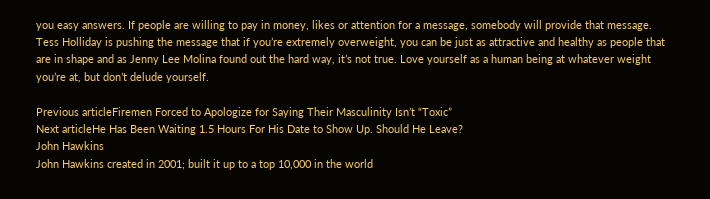you easy answers. If people are willing to pay in money, likes or attention for a message, somebody will provide that message. Tess Holliday is pushing the message that if you’re extremely overweight, you can be just as attractive and healthy as people that are in shape and as Jenny Lee Molina found out the hard way, it’s not true. Love yourself as a human being at whatever weight you’re at, but don’t delude yourself.

Previous articleFiremen Forced to Apologize for Saying Their Masculinity Isn’t “Toxic”
Next articleHe Has Been Waiting 1.5 Hours For His Date to Show Up. Should He Leave?
John Hawkins
John Hawkins created in 2001; built it up to a top 10,000 in the world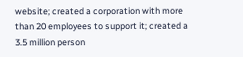website; created a corporation with more than 20 employees to support it; created a 3.5 million person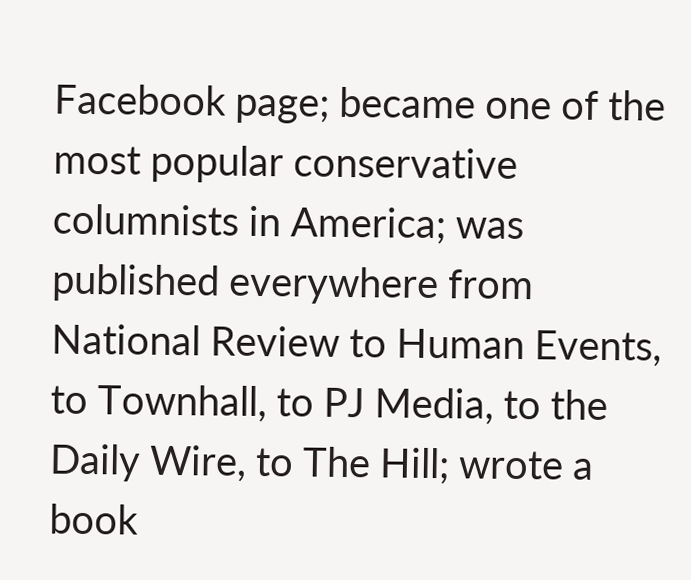Facebook page; became one of the most popular conservative columnists in America; was published everywhere from National Review to Human Events, to Townhall, to PJ Media, to the Daily Wire, to The Hill; wrote a book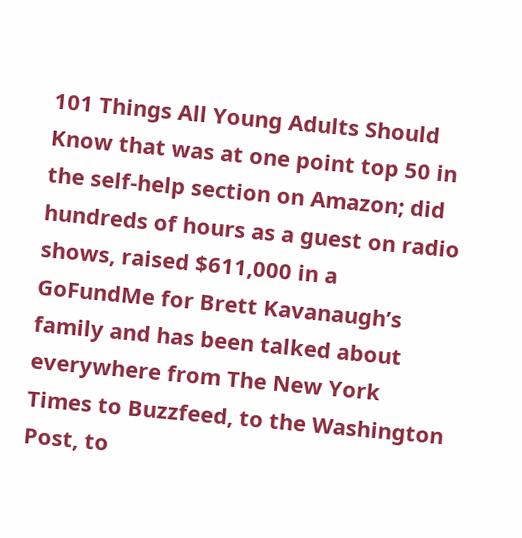101 Things All Young Adults Should Know that was at one point top 50 in the self-help section on Amazon; did hundreds of hours as a guest on radio shows, raised $611,000 in a GoFundMe for Brett Kavanaugh’s family and has been talked about everywhere from The New York Times to Buzzfeed, to the Washington Post, to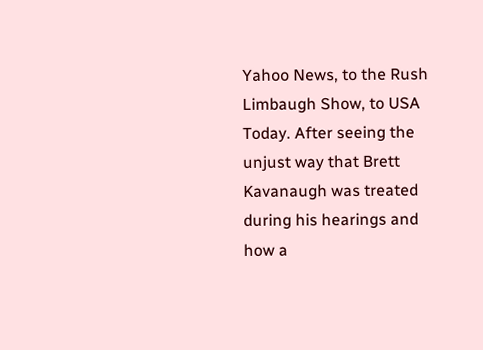Yahoo News, to the Rush Limbaugh Show, to USA Today. After seeing the unjust way that Brett Kavanaugh was treated during his hearings and how a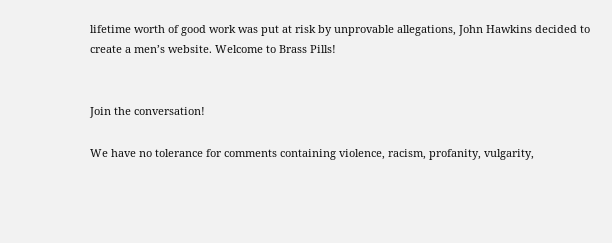lifetime worth of good work was put at risk by unprovable allegations, John Hawkins decided to create a men’s website. Welcome to Brass Pills!


Join the conversation!

We have no tolerance for comments containing violence, racism, profanity, vulgarity,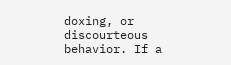doxing, or discourteous behavior. If a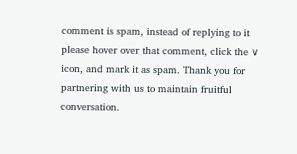comment is spam, instead of replying to it please hover over that comment, click the ∨ icon, and mark it as spam. Thank you for partnering with us to maintain fruitful conversation.